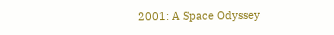2001: A Space Odyssey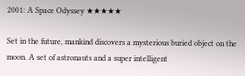2001: A Space Odyssey ★★★★★

Set in the future, mankind discovers a mysterious buried object on the moon. A set of astronauts and a super intelligent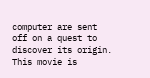computer are sent off on a quest to discover its origin. This movie is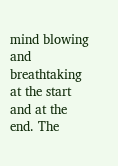mind blowing and breathtaking at the start and at the end. The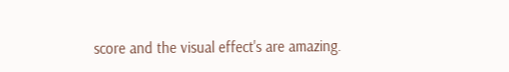score and the visual effect's are amazing.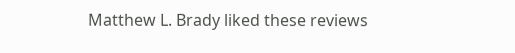Matthew L. Brady liked these reviews